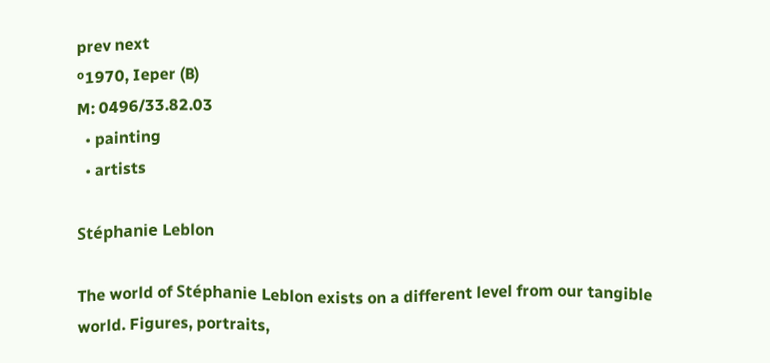prev next
º1970, Ieper (B)
M: 0496/33.82.03
  • painting
  • artists

Stéphanie Leblon

The world of Stéphanie Leblon exists on a different level from our tangible world. Figures, portraits,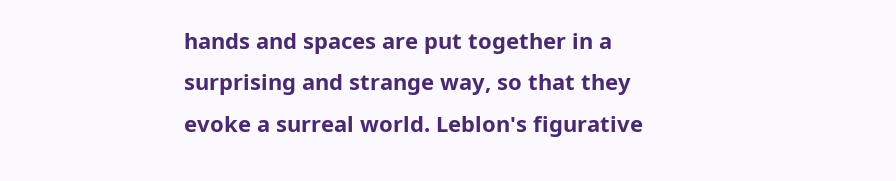hands and spaces are put together in a surprising and strange way, so that they evoke a surreal world. Leblon's figurative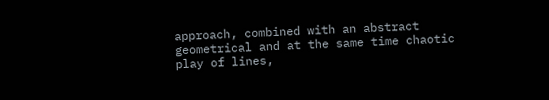approach, combined with an abstract geometrical and at the same time chaotic play of lines,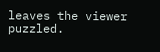leaves the viewer puzzled.